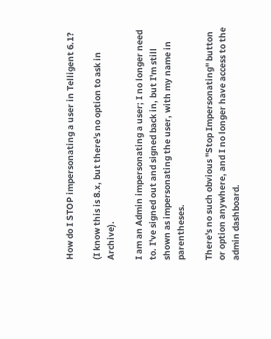How do I STOP impersonating a user in Telligent 6.1?

(I know this is 8.x, but there's no option to ask in Archive).

I am an Admin impersonating a user; I no longer need to. I've signed out and signed back in, but I'm still shown as impersonating the user, with my name in parentheses.

There's no such obvious "Stop Impersonating" button or option anywhere, and I no longer have access to the admin dashboard.